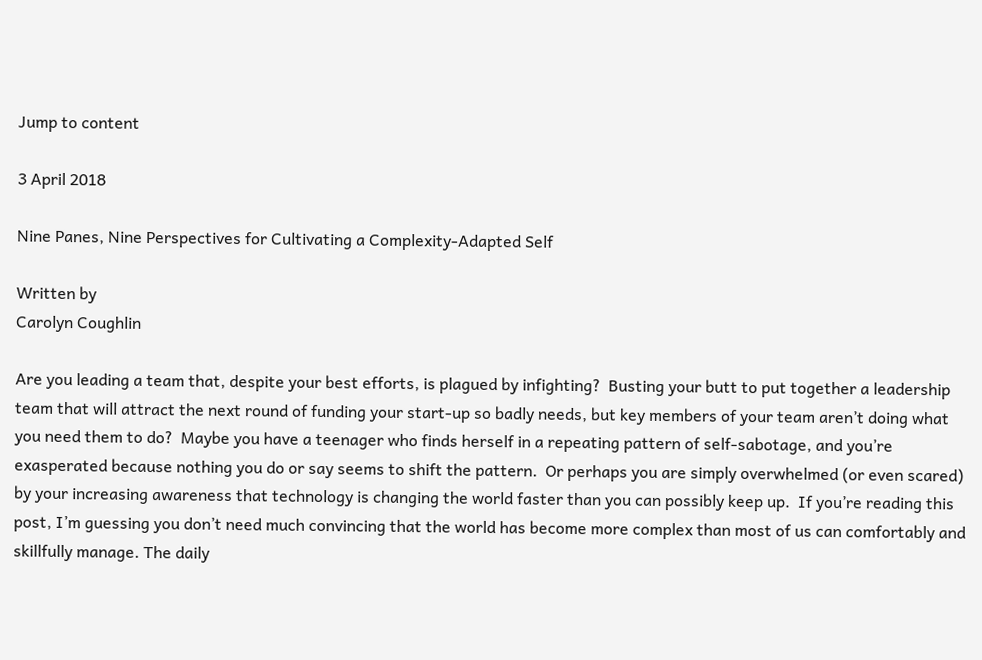Jump to content

3 April 2018

Nine Panes, Nine Perspectives for Cultivating a Complexity-Adapted Self

Written by
Carolyn Coughlin

Are you leading a team that, despite your best efforts, is plagued by infighting?  Busting your butt to put together a leadership team that will attract the next round of funding your start-up so badly needs, but key members of your team aren’t doing what you need them to do?  Maybe you have a teenager who finds herself in a repeating pattern of self-sabotage, and you’re exasperated because nothing you do or say seems to shift the pattern.  Or perhaps you are simply overwhelmed (or even scared) by your increasing awareness that technology is changing the world faster than you can possibly keep up.  If you’re reading this post, I’m guessing you don’t need much convincing that the world has become more complex than most of us can comfortably and skillfully manage. The daily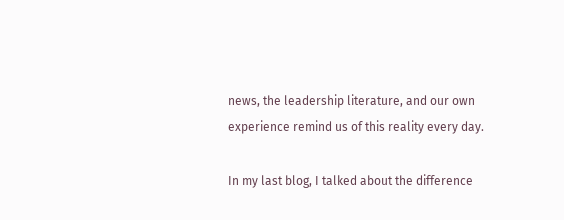news, the leadership literature, and our own experience remind us of this reality every day.

In my last blog, I talked about the difference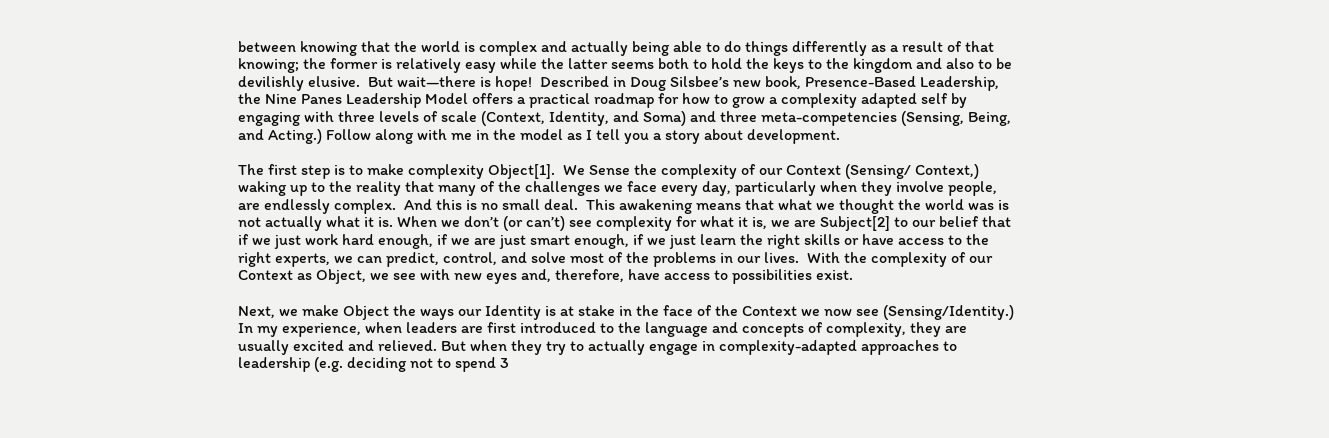between knowing that the world is complex and actually being able to do things differently as a result of that knowing; the former is relatively easy while the latter seems both to hold the keys to the kingdom and also to be devilishly elusive.  But wait—there is hope!  Described in Doug Silsbee’s new book, Presence-Based Leadership, the Nine Panes Leadership Model offers a practical roadmap for how to grow a complexity adapted self by engaging with three levels of scale (Context, Identity, and Soma) and three meta-competencies (Sensing, Being, and Acting.) Follow along with me in the model as I tell you a story about development.

The first step is to make complexity Object[1].  We Sense the complexity of our Context (Sensing/ Context,) waking up to the reality that many of the challenges we face every day, particularly when they involve people, are endlessly complex.  And this is no small deal.  This awakening means that what we thought the world was is not actually what it is. When we don’t (or can’t) see complexity for what it is, we are Subject[2] to our belief that if we just work hard enough, if we are just smart enough, if we just learn the right skills or have access to the right experts, we can predict, control, and solve most of the problems in our lives.  With the complexity of our Context as Object, we see with new eyes and, therefore, have access to possibilities exist.

Next, we make Object the ways our Identity is at stake in the face of the Context we now see (Sensing/Identity.)  In my experience, when leaders are first introduced to the language and concepts of complexity, they are usually excited and relieved. But when they try to actually engage in complexity-adapted approaches to leadership (e.g. deciding not to spend 3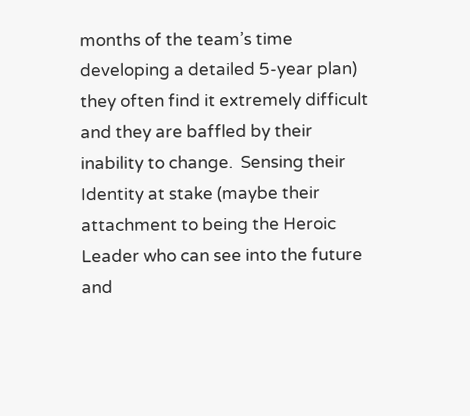months of the team’s time developing a detailed 5-year plan) they often find it extremely difficult and they are baffled by their inability to change.  Sensing their Identity at stake (maybe their attachment to being the Heroic Leader who can see into the future and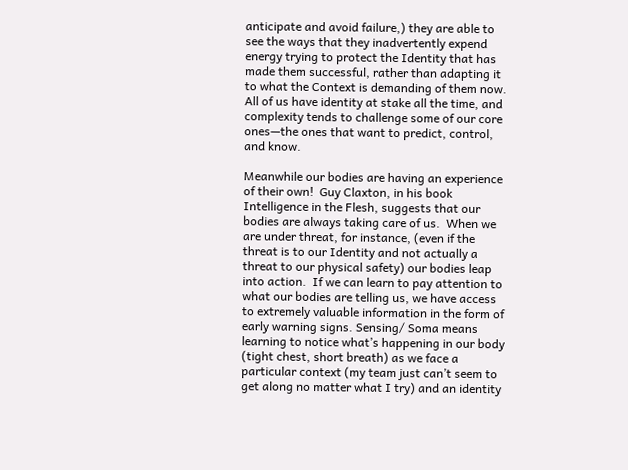anticipate and avoid failure,) they are able to see the ways that they inadvertently expend energy trying to protect the Identity that has made them successful, rather than adapting it to what the Context is demanding of them now. All of us have identity at stake all the time, and complexity tends to challenge some of our core ones—the ones that want to predict, control, and know.

Meanwhile our bodies are having an experience of their own!  Guy Claxton, in his book Intelligence in the Flesh, suggests that our bodies are always taking care of us.  When we are under threat, for instance, (even if the threat is to our Identity and not actually a threat to our physical safety) our bodies leap into action.  If we can learn to pay attention to what our bodies are telling us, we have access to extremely valuable information in the form of early warning signs. Sensing/ Soma means learning to notice what’s happening in our body (tight chest, short breath) as we face a particular context (my team just can’t seem to get along no matter what I try) and an identity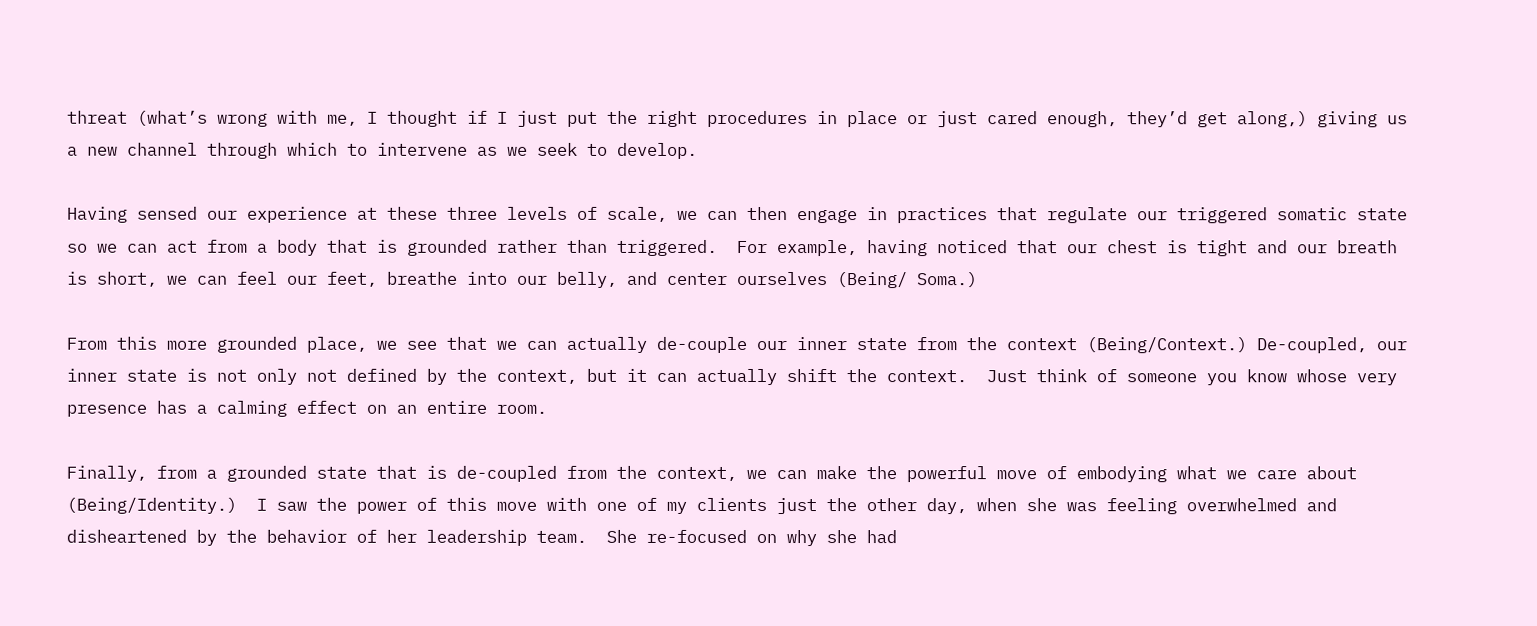threat (what’s wrong with me, I thought if I just put the right procedures in place or just cared enough, they’d get along,) giving us a new channel through which to intervene as we seek to develop.

Having sensed our experience at these three levels of scale, we can then engage in practices that regulate our triggered somatic state so we can act from a body that is grounded rather than triggered.  For example, having noticed that our chest is tight and our breath is short, we can feel our feet, breathe into our belly, and center ourselves (Being/ Soma.)

From this more grounded place, we see that we can actually de-couple our inner state from the context (Being/Context.) De-coupled, our inner state is not only not defined by the context, but it can actually shift the context.  Just think of someone you know whose very presence has a calming effect on an entire room.

Finally, from a grounded state that is de-coupled from the context, we can make the powerful move of embodying what we care about (Being/Identity.)  I saw the power of this move with one of my clients just the other day, when she was feeling overwhelmed and disheartened by the behavior of her leadership team.  She re-focused on why she had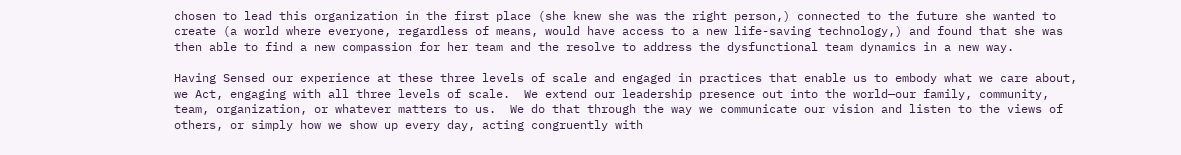chosen to lead this organization in the first place (she knew she was the right person,) connected to the future she wanted to create (a world where everyone, regardless of means, would have access to a new life-saving technology,) and found that she was then able to find a new compassion for her team and the resolve to address the dysfunctional team dynamics in a new way.

Having Sensed our experience at these three levels of scale and engaged in practices that enable us to embody what we care about, we Act, engaging with all three levels of scale.  We extend our leadership presence out into the world—our family, community, team, organization, or whatever matters to us.  We do that through the way we communicate our vision and listen to the views of others, or simply how we show up every day, acting congruently with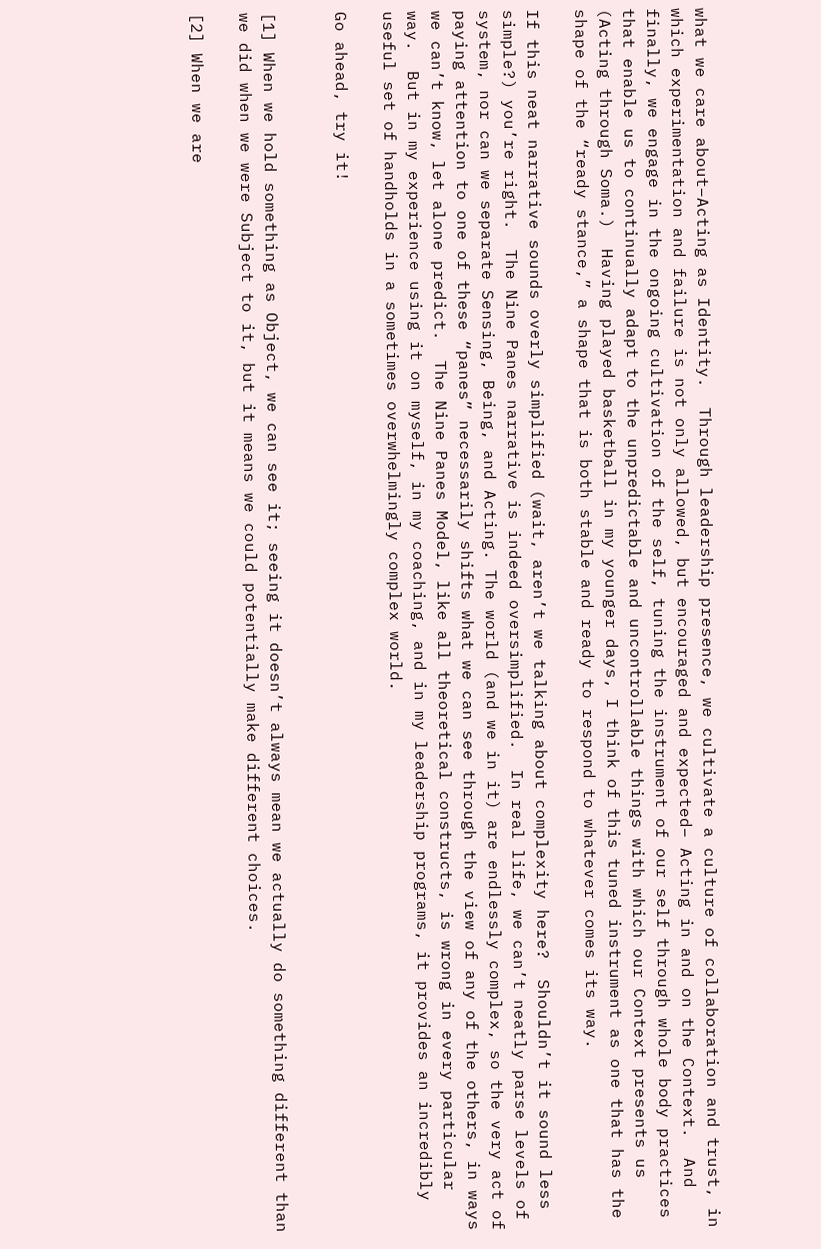what we care about–Acting as Identity.  Through leadership presence, we cultivate a culture of collaboration and trust, in which experimentation and failure is not only allowed, but encouraged and expected– Acting in and on the Context.  And finally, we engage in the ongoing cultivation of the self, tuning the instrument of our self through whole body practices that enable us to continually adapt to the unpredictable and uncontrollable things with which our Context presents us (Acting through Soma.)  Having played basketball in my younger days, I think of this tuned instrument as one that has the shape of the “ready stance,” a shape that is both stable and ready to respond to whatever comes its way.

If this neat narrative sounds overly simplified (wait, aren’t we talking about complexity here?  Shouldn’t it sound less simple?) you’re right.  The Nine Panes narrative is indeed oversimplified.  In real life, we can’t neatly parse levels of system, nor can we separate Sensing, Being, and Acting. The world (and we in it) are endlessly complex, so the very act of paying attention to one of these “panes” necessarily shifts what we can see through the view of any of the others, in ways we can’t know, let alone predict.  The Nine Panes Model, like all theoretical constructs, is wrong in every particular way.  But in my experience using it on myself, in my coaching, and in my leadership programs, it provides an incredibly useful set of handholds in a sometimes overwhelmingly complex world.

Go ahead, try it!


[1] When we hold something as Object, we can see it; seeing it doesn’t always mean we actually do something different than we did when we were Subject to it, but it means we could potentially make different choices.

[2] When we are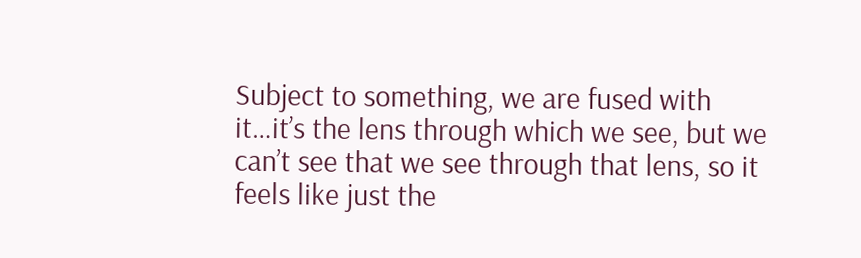Subject to something, we are fused with it…it’s the lens through which we see, but we can’t see that we see through that lens, so it feels like just the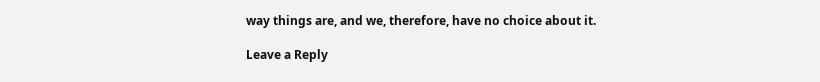way things are, and we, therefore, have no choice about it.

Leave a Reply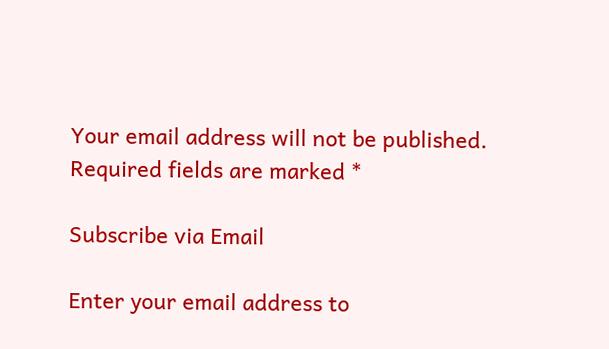Your email address will not be published. Required fields are marked *

Subscribe via Email

Enter your email address to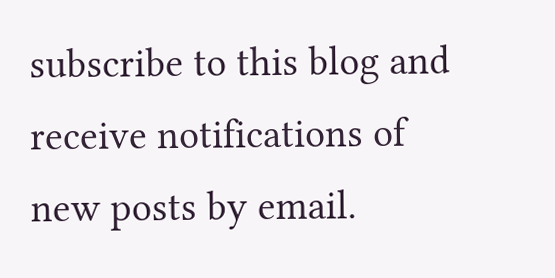subscribe to this blog and receive notifications of new posts by email.